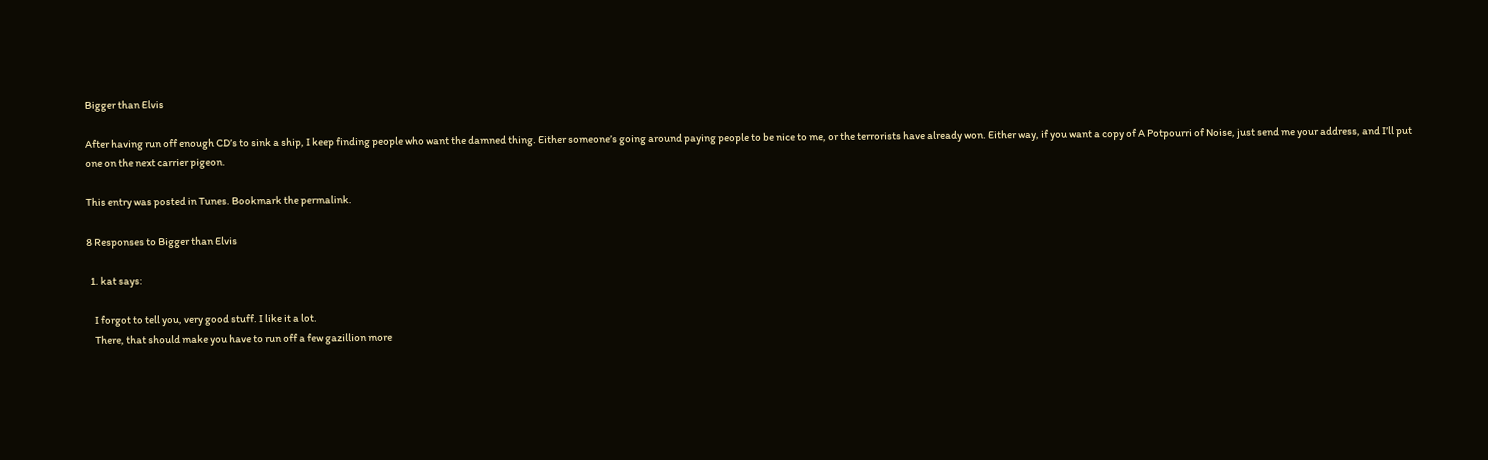Bigger than Elvis

After having run off enough CD’s to sink a ship, I keep finding people who want the damned thing. Either someone’s going around paying people to be nice to me, or the terrorists have already won. Either way, if you want a copy of A Potpourri of Noise, just send me your address, and I’ll put one on the next carrier pigeon.

This entry was posted in Tunes. Bookmark the permalink.

8 Responses to Bigger than Elvis

  1. kat says:

    I forgot to tell you, very good stuff. I like it a lot.
    There, that should make you have to run off a few gazillion more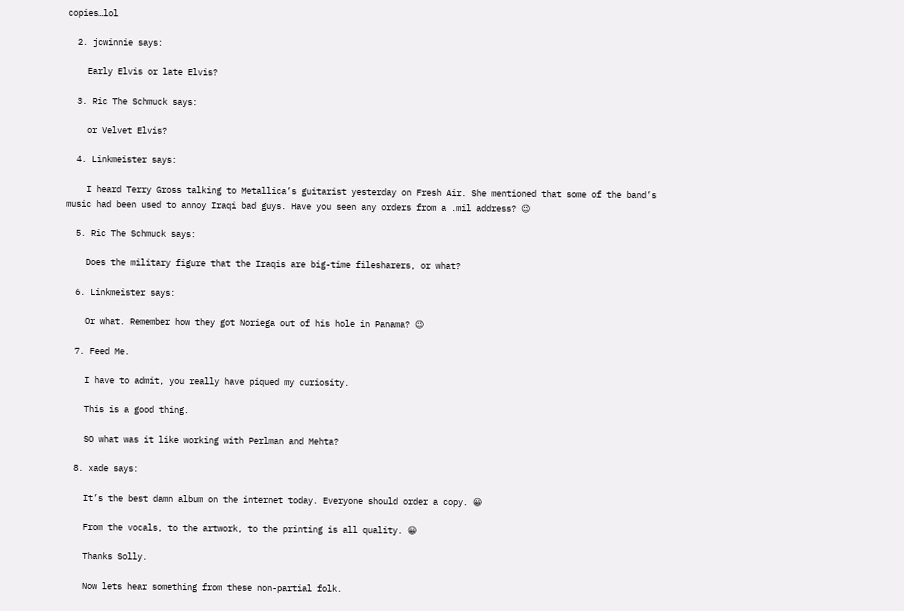copies…lol

  2. jcwinnie says:

    Early Elvis or late Elvis?

  3. Ric The Schmuck says:

    or Velvet Elvis?

  4. Linkmeister says:

    I heard Terry Gross talking to Metallica’s guitarist yesterday on Fresh Air. She mentioned that some of the band’s music had been used to annoy Iraqi bad guys. Have you seen any orders from a .mil address? 😉

  5. Ric The Schmuck says:

    Does the military figure that the Iraqis are big-time filesharers, or what?

  6. Linkmeister says:

    Or what. Remember how they got Noriega out of his hole in Panama? 😉

  7. Feed Me.

    I have to admit, you really have piqued my curiosity.

    This is a good thing.

    SO what was it like working with Perlman and Mehta?

  8. xade says:

    It’s the best damn album on the internet today. Everyone should order a copy. 😀

    From the vocals, to the artwork, to the printing is all quality. 😀

    Thanks Solly.

    Now lets hear something from these non-partial folk.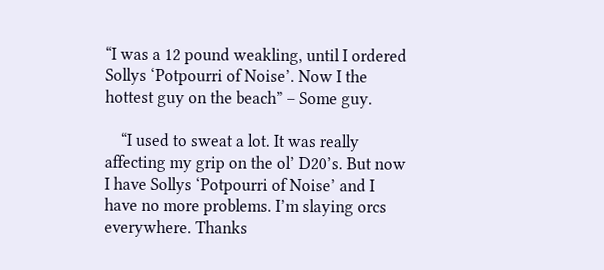“I was a 12 pound weakling, until I ordered Sollys ‘Potpourri of Noise’. Now I the hottest guy on the beach” – Some guy.

    “I used to sweat a lot. It was really affecting my grip on the ol’ D20’s. But now I have Sollys ‘Potpourri of Noise’ and I have no more problems. I’m slaying orcs everywhere. Thanks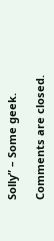Solly” – Some geek.

Comments are closed.